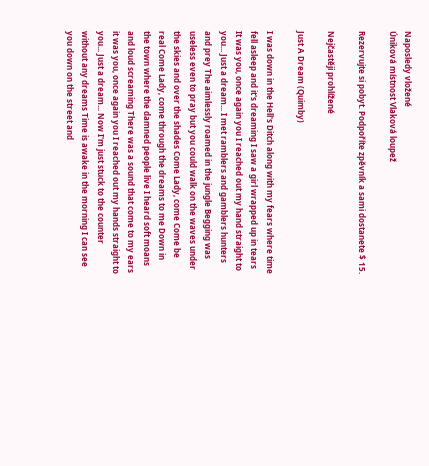Naposledy vložené
Úniková místnost Vlaková loupež

Rezervujte si pobyt. Podpoříte zpěvník a sami dostanete $ 15.

Nejčastěji prohlížené

Just A Dream (Quimby)

I was down in the Hell's Ditch along with my fears where time fell asleep and it's dreaming I saw a girl wrapped up in tears It was you, once again you I reached out my hand straight to you... Just a dream... I met ramblers and gamblers hunters and prey The aimlessly roamed in the jungle Begging was useless even to pray but you could walk on the waves under the skies and over the shades Come Lady, come Come be real Come Lady, come through the dreams to me Down in the town where the damned people live I heard soft moans and loud screaming There was a sound that come to my ears it was you, once again you I reached out my hands straight to you... Just a dream... Now I'm just stuck to the counter without any dreams Time is awake in the morning I can see you down on the street and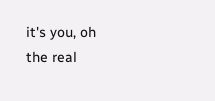it's you, oh the real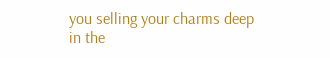you selling your charms deep in the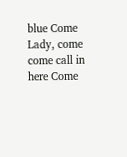blue Come Lady, come come call in here Come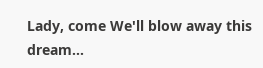Lady, come We'll blow away this dream...